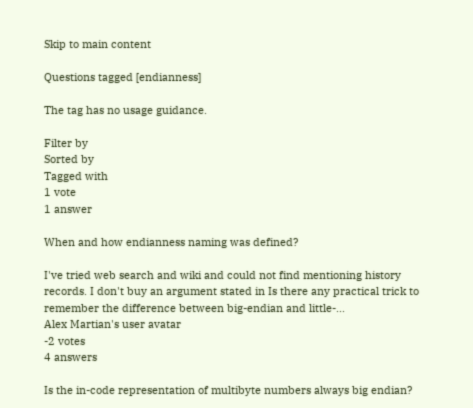Skip to main content

Questions tagged [endianness]

The tag has no usage guidance.

Filter by
Sorted by
Tagged with
1 vote
1 answer

When and how endianness naming was defined?

I've tried web search and wiki and could not find mentioning history records. I don't buy an argument stated in Is there any practical trick to remember the difference between big-endian and little-...
Alex Martian's user avatar
-2 votes
4 answers

Is the in-code representation of multibyte numbers always big endian?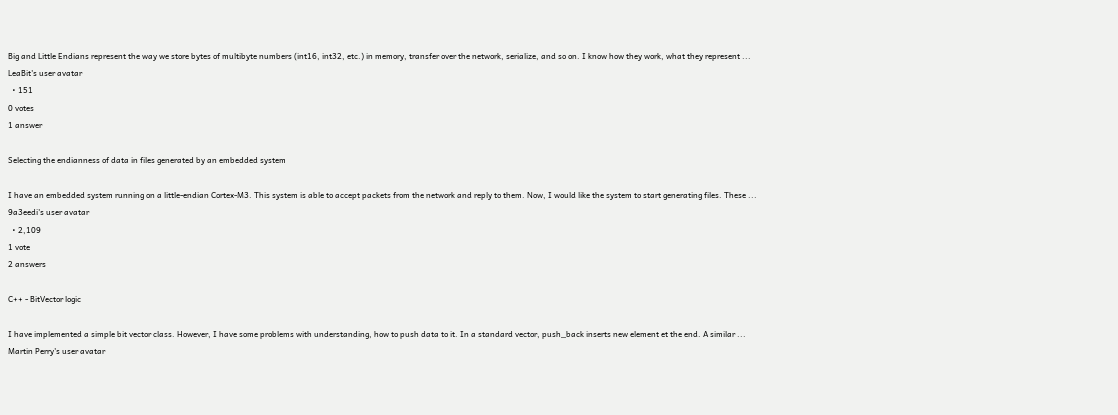Big and Little Endians represent the way we store bytes of multibyte numbers (int16, int32, etc.) in memory, transfer over the network, serialize, and so on. I know how they work, what they represent ...
LeaBit's user avatar
  • 151
0 votes
1 answer

Selecting the endianness of data in files generated by an embedded system

I have an embedded system running on a little-endian Cortex-M3. This system is able to accept packets from the network and reply to them. Now, I would like the system to start generating files. These ...
9a3eedi's user avatar
  • 2,109
1 vote
2 answers

C++ - BitVector logic

I have implemented a simple bit vector class. However, I have some problems with understanding, how to push data to it. In a standard vector, push_back inserts new element et the end. A similar ...
Martin Perry's user avatar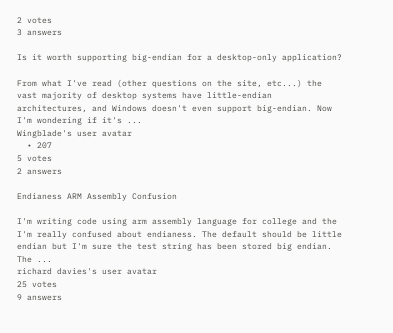2 votes
3 answers

Is it worth supporting big-endian for a desktop-only application?

From what I've read (other questions on the site, etc...) the vast majority of desktop systems have little-endian architectures, and Windows doesn't even support big-endian. Now I'm wondering if it's ...
Wingblade's user avatar
  • 207
5 votes
2 answers

Endianess ARM Assembly Confusion

I'm writing code using arm assembly language for college and the I'm really confused about endianess. The default should be little endian but I'm sure the test string has been stored big endian. The ...
richard davies's user avatar
25 votes
9 answers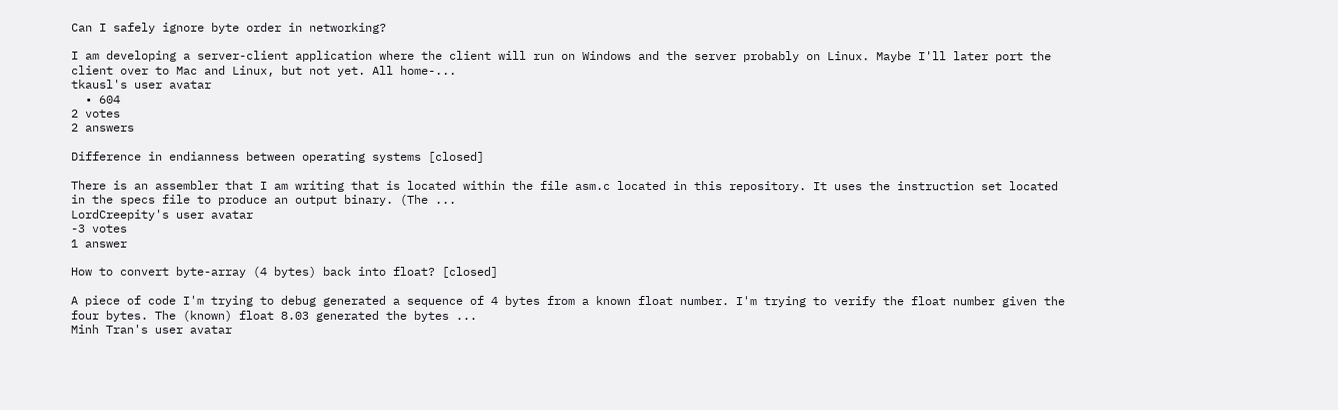Can I safely ignore byte order in networking?

I am developing a server-client application where the client will run on Windows and the server probably on Linux. Maybe I'll later port the client over to Mac and Linux, but not yet. All home-...
tkausl's user avatar
  • 604
2 votes
2 answers

Difference in endianness between operating systems [closed]

There is an assembler that I am writing that is located within the file asm.c located in this repository. It uses the instruction set located in the specs file to produce an output binary. (The ...
LordCreepity's user avatar
-3 votes
1 answer

How to convert byte-array (4 bytes) back into float? [closed]

A piece of code I'm trying to debug generated a sequence of 4 bytes from a known float number. I'm trying to verify the float number given the four bytes. The (known) float 8.03 generated the bytes ...
Minh Tran's user avatar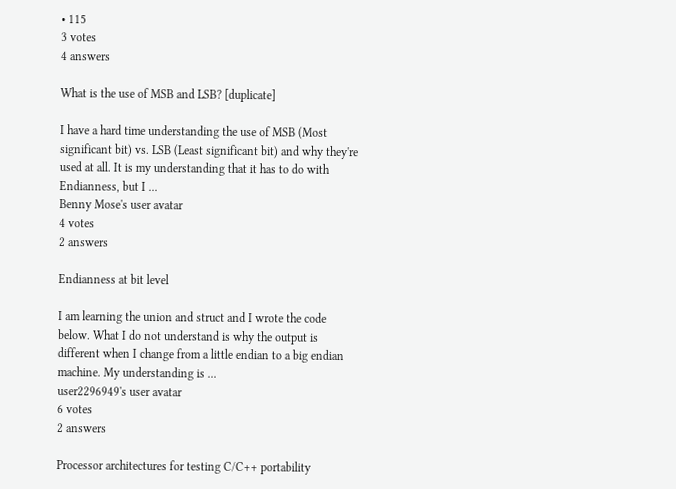• 115
3 votes
4 answers

What is the use of MSB and LSB? [duplicate]

I have a hard time understanding the use of MSB (Most significant bit) vs. LSB (Least significant bit) and why they're used at all. It is my understanding that it has to do with Endianness, but I ...
Benny Mose's user avatar
4 votes
2 answers

Endianness at bit level

I am learning the union and struct and I wrote the code below. What I do not understand is why the output is different when I change from a little endian to a big endian machine. My understanding is ...
user2296949's user avatar
6 votes
2 answers

Processor architectures for testing C/C++ portability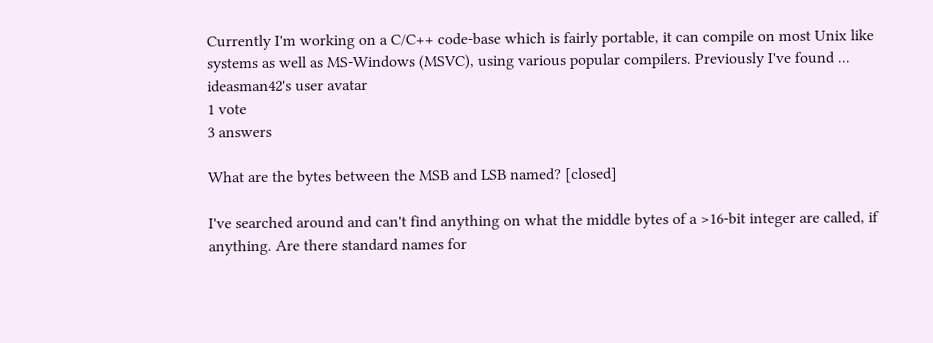Currently I'm working on a C/C++ code-base which is fairly portable, it can compile on most Unix like systems as well as MS-Windows (MSVC), using various popular compilers. Previously I've found ...
ideasman42's user avatar
1 vote
3 answers

What are the bytes between the MSB and LSB named? [closed]

I've searched around and can't find anything on what the middle bytes of a >16-bit integer are called, if anything. Are there standard names for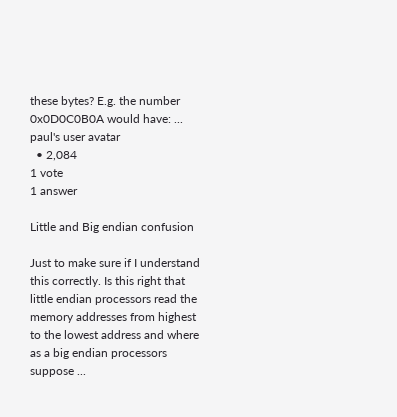these bytes? E.g. the number 0x0D0C0B0A would have: ...
paul's user avatar
  • 2,084
1 vote
1 answer

Little and Big endian confusion

Just to make sure if I understand this correctly. Is this right that little endian processors read the memory addresses from highest to the lowest address and where as a big endian processors suppose ...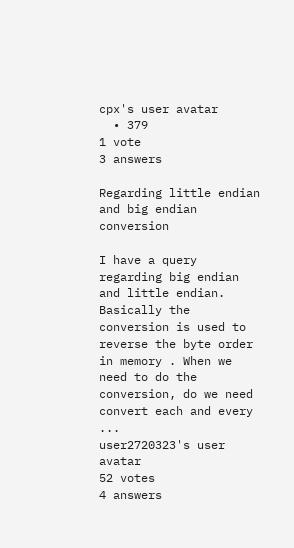cpx's user avatar
  • 379
1 vote
3 answers

Regarding little endian and big endian conversion

I have a query regarding big endian and little endian. Basically the conversion is used to reverse the byte order in memory . When we need to do the conversion, do we need convert each and every ...
user2720323's user avatar
52 votes
4 answers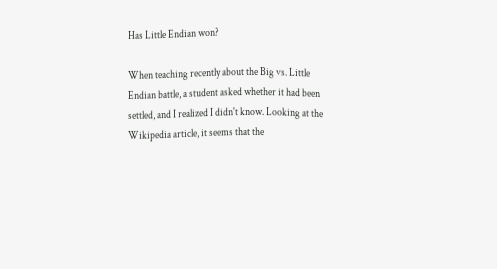Has Little Endian won?

When teaching recently about the Big vs. Little Endian battle, a student asked whether it had been settled, and I realized I didn't know. Looking at the Wikipedia article, it seems that the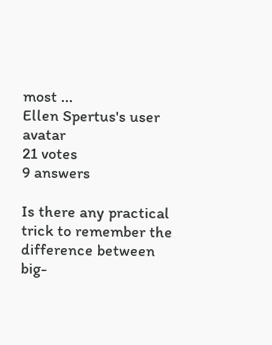most ...
Ellen Spertus's user avatar
21 votes
9 answers

Is there any practical trick to remember the difference between big-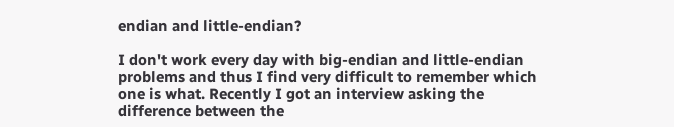endian and little-endian?

I don't work every day with big-endian and little-endian problems and thus I find very difficult to remember which one is what. Recently I got an interview asking the difference between the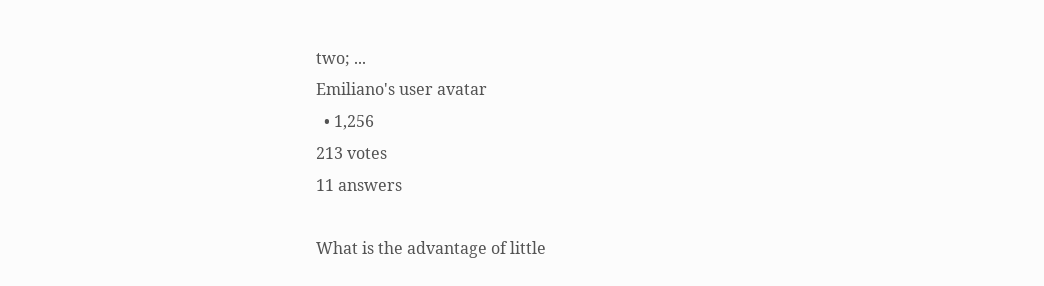two; ...
Emiliano's user avatar
  • 1,256
213 votes
11 answers

What is the advantage of little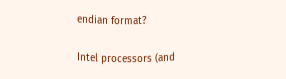endian format?

Intel processors (and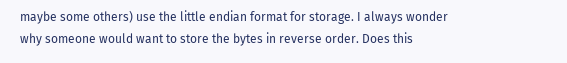maybe some others) use the little endian format for storage. I always wonder why someone would want to store the bytes in reverse order. Does this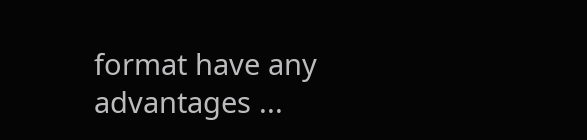format have any advantages ...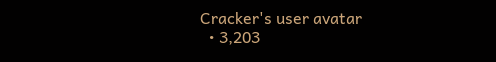Cracker's user avatar
  • 3,203